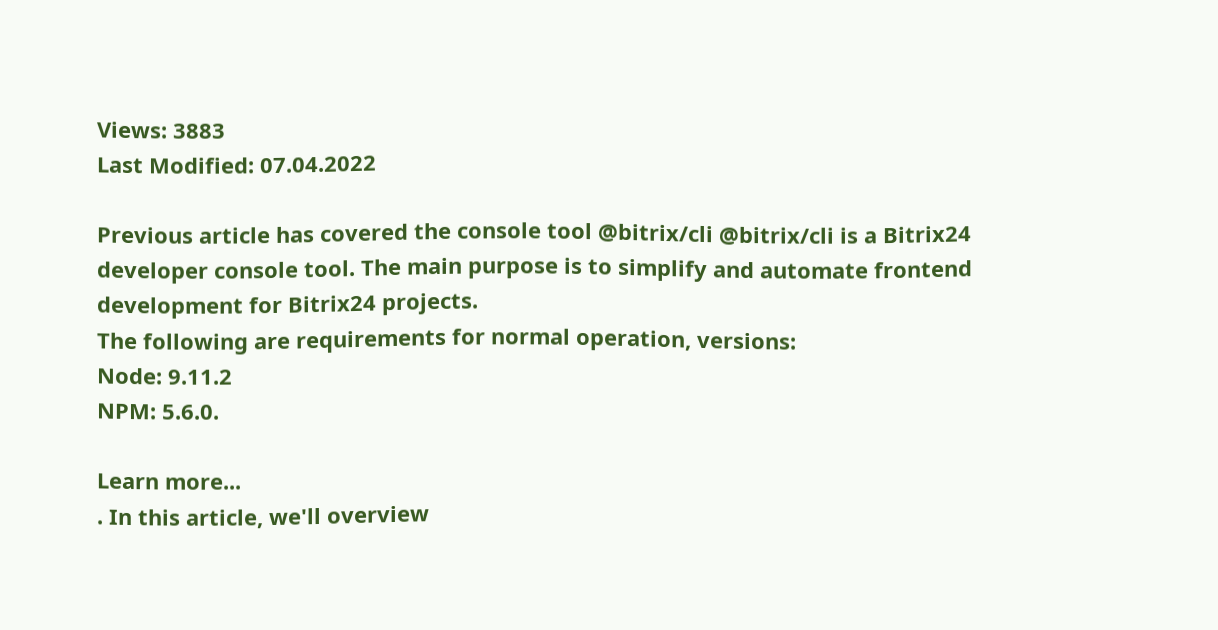Views: 3883
Last Modified: 07.04.2022

Previous article has covered the console tool @bitrix/cli @bitrix/cli is a Bitrix24 developer console tool. The main purpose is to simplify and automate frontend development for Bitrix24 projects.
The following are requirements for normal operation, versions:
Node: 9.11.2
NPM: 5.6.0.

Learn more...
. In this article, we'll overview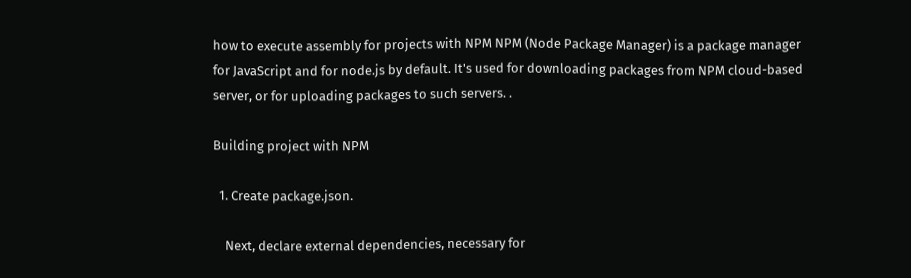how to execute assembly for projects with NPM NPM (Node Package Manager) is a package manager for JavaScript and for node.js by default. It's used for downloading packages from NPM cloud-based server, or for uploading packages to such servers. .

Building project with NPM

  1. Create package.json.

    Next, declare external dependencies, necessary for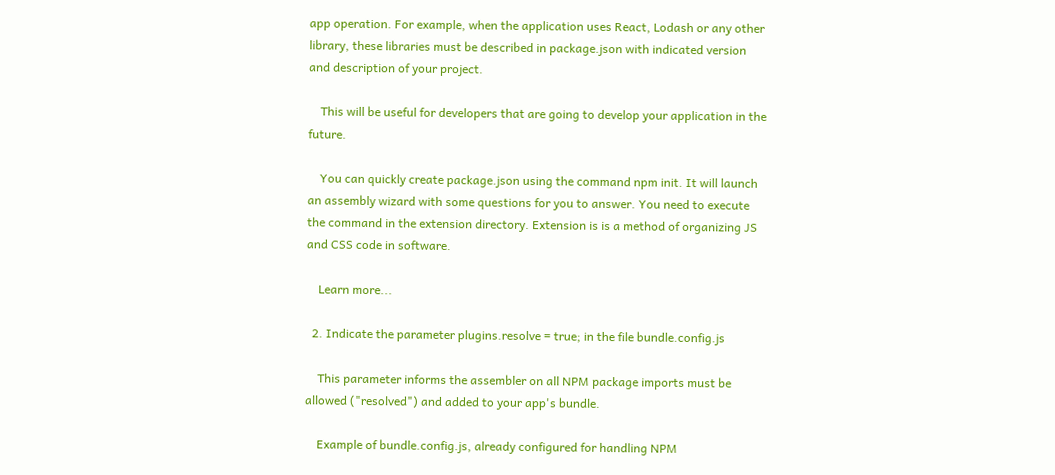app operation. For example, when the application uses React, Lodash or any other library, these libraries must be described in package.json with indicated version and description of your project.

    This will be useful for developers that are going to develop your application in the future.

    You can quickly create package.json using the command npm init. It will launch an assembly wizard with some questions for you to answer. You need to execute the command in the extension directory. Extension is is a method of organizing JS and CSS code in software.

    Learn more...

  2. Indicate the parameter plugins.resolve = true; in the file bundle.config.js

    This parameter informs the assembler on all NPM package imports must be allowed ("resolved") and added to your app's bundle.

    Example of bundle.config.js, already configured for handling NPM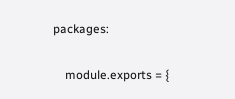packages:

    module.exports = {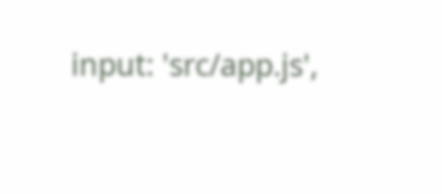input: 'src/app.js',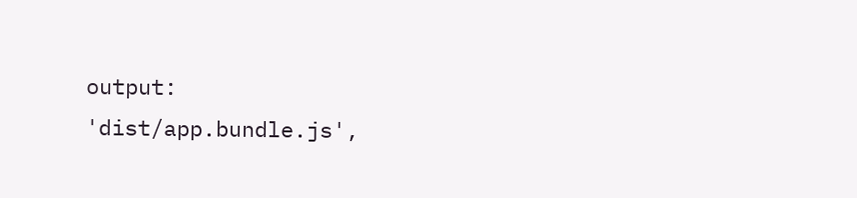output: 'dist/app.bundle.js',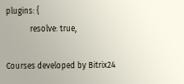plugins: {
            resolve: true,

Courses developed by Bitrix24